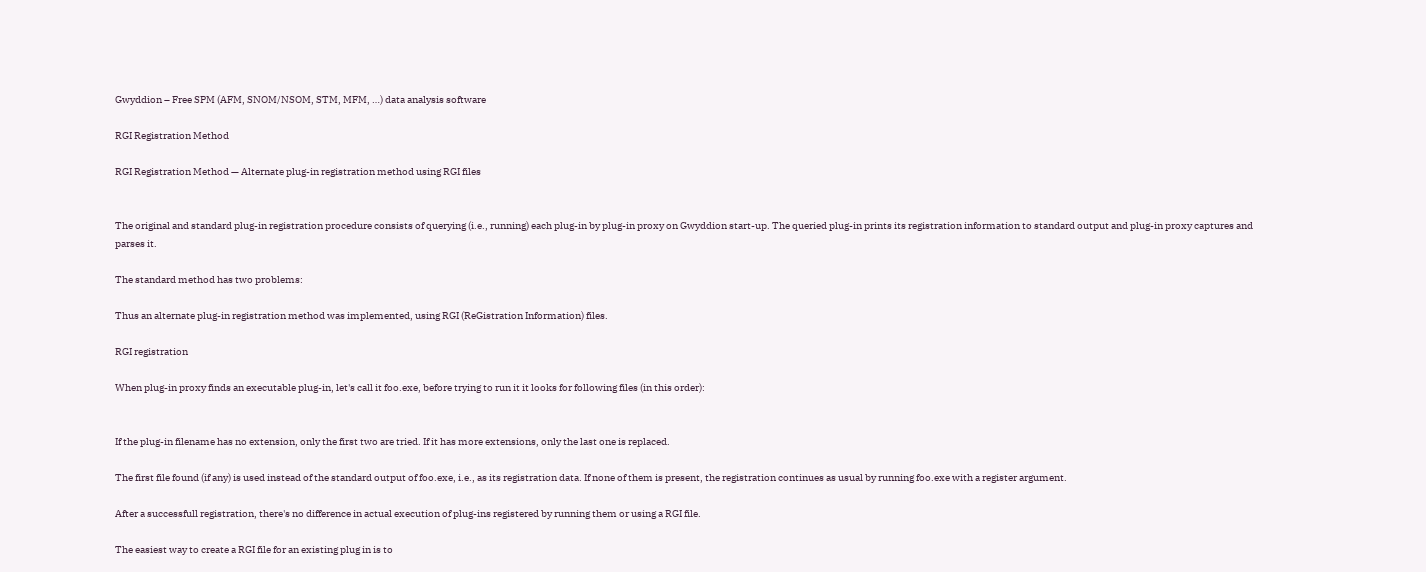Gwyddion – Free SPM (AFM, SNOM/NSOM, STM, MFM, …) data analysis software

RGI Registration Method

RGI Registration Method — Alternate plug-in registration method using RGI files


The original and standard plug-in registration procedure consists of querying (i.e., running) each plug-in by plug-in proxy on Gwyddion start-up. The queried plug-in prints its registration information to standard output and plug-in proxy captures and parses it.

The standard method has two problems:

Thus an alternate plug-in registration method was implemented, using RGI (ReGistration Information) files.

RGI registration

When plug-in proxy finds an executable plug-in, let's call it foo.exe, before trying to run it it looks for following files (in this order):


If the plug-in filename has no extension, only the first two are tried. If it has more extensions, only the last one is replaced.

The first file found (if any) is used instead of the standard output of foo.exe, i.e., as its registration data. If none of them is present, the registration continues as usual by running foo.exe with a register argument.

After a successfull registration, there's no difference in actual execution of plug-ins registered by running them or using a RGI file.

The easiest way to create a RGI file for an existing plug in is to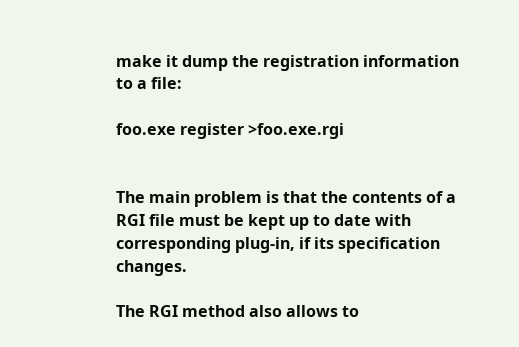make it dump the registration information to a file:

foo.exe register >foo.exe.rgi


The main problem is that the contents of a RGI file must be kept up to date with corresponding plug-in, if its specification changes.

The RGI method also allows to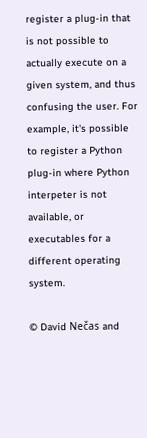register a plug-in that is not possible to actually execute on a given system, and thus confusing the user. For example, it's possible to register a Python plug-in where Python interpeter is not available, or executables for a different operating system.

© David Nečas and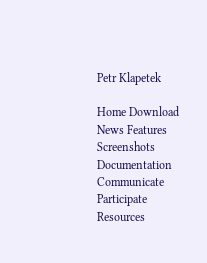Petr Klapetek

Home Download News Features Screenshots Documentation Communicate Participate Resources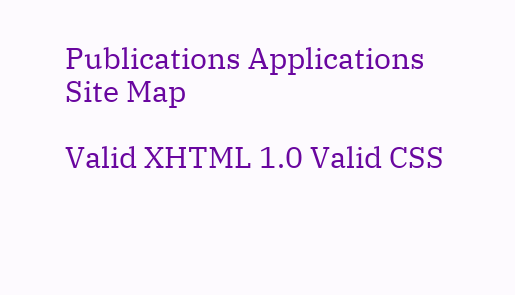Publications Applications Site Map

Valid XHTML 1.0 Valid CSS